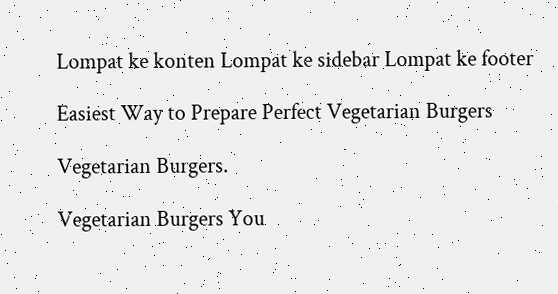Lompat ke konten Lompat ke sidebar Lompat ke footer

Easiest Way to Prepare Perfect Vegetarian Burgers

Vegetarian Burgers.

Vegetarian Burgers You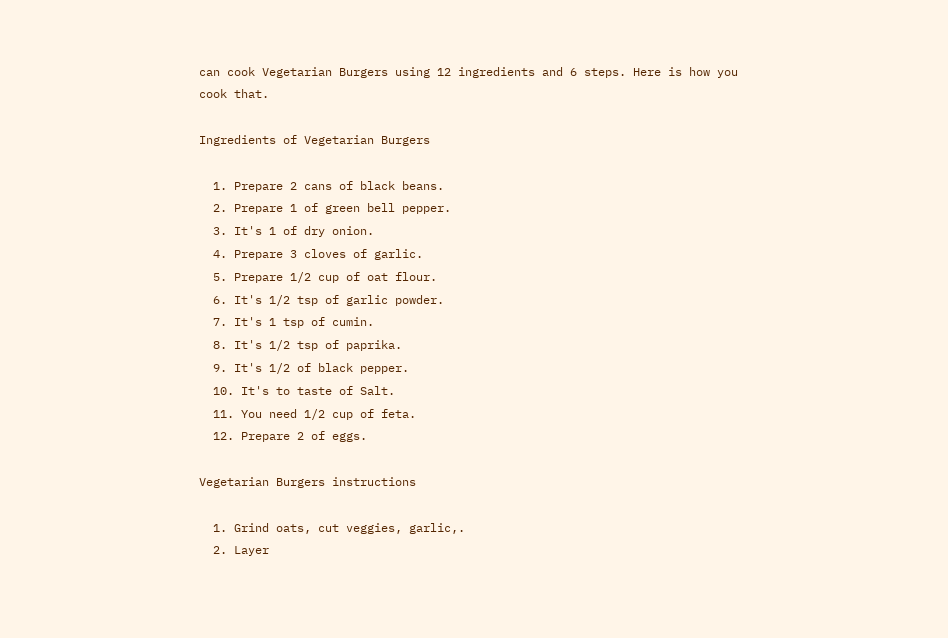can cook Vegetarian Burgers using 12 ingredients and 6 steps. Here is how you cook that.

Ingredients of Vegetarian Burgers

  1. Prepare 2 cans of black beans.
  2. Prepare 1 of green bell pepper.
  3. It's 1 of dry onion.
  4. Prepare 3 cloves of garlic.
  5. Prepare 1/2 cup of oat flour.
  6. It's 1/2 tsp of garlic powder.
  7. It's 1 tsp of cumin.
  8. It's 1/2 tsp of paprika.
  9. It's 1/2 of black pepper.
  10. It's to taste of Salt.
  11. You need 1/2 cup of feta.
  12. Prepare 2 of eggs.

Vegetarian Burgers instructions

  1. Grind oats, cut veggies, garlic,.
  2. Layer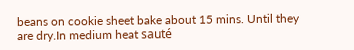beans on cookie sheet bake about 15 mins. Until they are dry.In medium heat sauté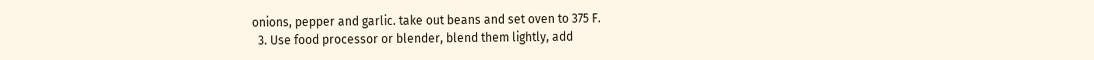onions, pepper and garlic. take out beans and set oven to 375 F.
  3. Use food processor or blender, blend them lightly, add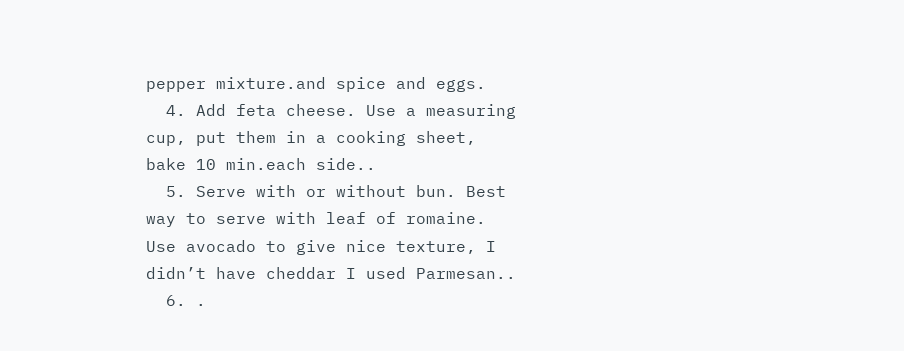pepper mixture.and spice and eggs.
  4. Add feta cheese. Use a measuring cup, put them in a cooking sheet, bake 10 min.each side..
  5. Serve with or without bun. Best way to serve with leaf of romaine. Use avocado to give nice texture, I didn’t have cheddar I used Parmesan..
  6. .